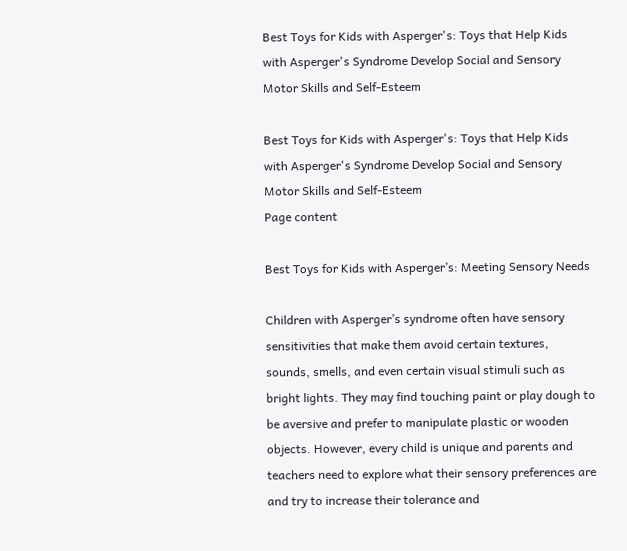Best Toys for Kids with Asperger's: Toys that Help Kids with Asperger's Syndrome Develop Social and Sensory Motor Skills and Self-Esteem

Best Toys for Kids with Asperger's: Toys that Help Kids with Asperger's Syndrome Develop Social and Sensory Motor Skills and Self-Esteem
Page content

Best Toys for Kids with Asperger’s: Meeting Sensory Needs

Children with Asperger’s syndrome often have sensory sensitivities that make them avoid certain textures, sounds, smells, and even certain visual stimuli such as bright lights. They may find touching paint or play dough to be aversive and prefer to manipulate plastic or wooden objects. However, every child is unique and parents and teachers need to explore what their sensory preferences are and try to increase their tolerance and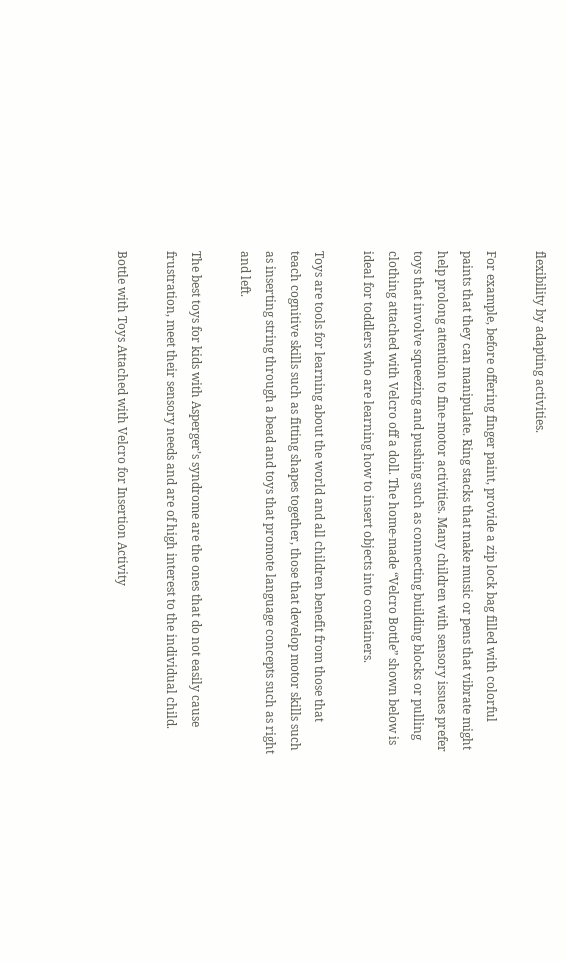flexibility by adapting activities.

For example, before offering finger paint, provide a zip lock bag filled with colorful paints that they can manipulate. Ring stacks that make music or pens that vibrate might help prolong attention to fine-motor activities. Many children with sensory issues prefer toys that involve squeezing and pushing such as connecting building blocks or pulling clothing attached with Velcro off a doll. The home-made “Velcro Bottle” shown below is ideal for toddlers who are learning how to insert objects into containers.

Toys are tools for learning about the world and all children benefit from those that teach cognitive skills such as fitting shapes together, those that develop motor skills such as inserting string through a bead and toys that promote language concepts such as right and left.

The best toys for kids with Asperger’s syndrome are the ones that do not easily cause frustration, meet their sensory needs and are of high interest to the individual child.

Bottle with Toys Attached with Velcro for Insertion Activity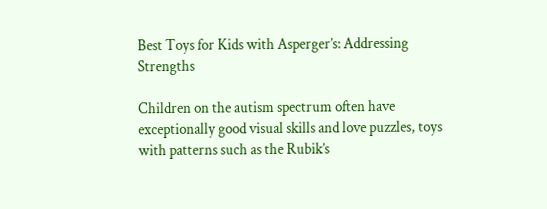Best Toys for Kids with Asperger’s: Addressing Strengths

Children on the autism spectrum often have exceptionally good visual skills and love puzzles, toys with patterns such as the Rubik’s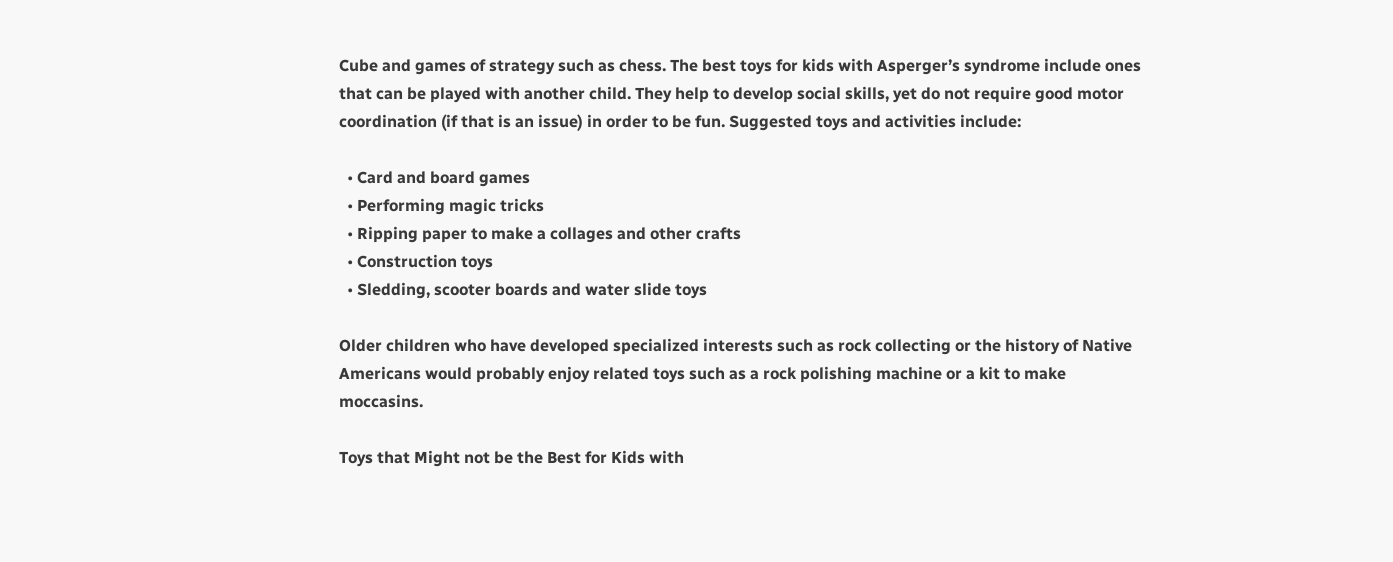Cube and games of strategy such as chess. The best toys for kids with Asperger’s syndrome include ones that can be played with another child. They help to develop social skills, yet do not require good motor coordination (if that is an issue) in order to be fun. Suggested toys and activities include:

  • Card and board games
  • Performing magic tricks
  • Ripping paper to make a collages and other crafts
  • Construction toys
  • Sledding, scooter boards and water slide toys

Older children who have developed specialized interests such as rock collecting or the history of Native Americans would probably enjoy related toys such as a rock polishing machine or a kit to make moccasins.

Toys that Might not be the Best for Kids with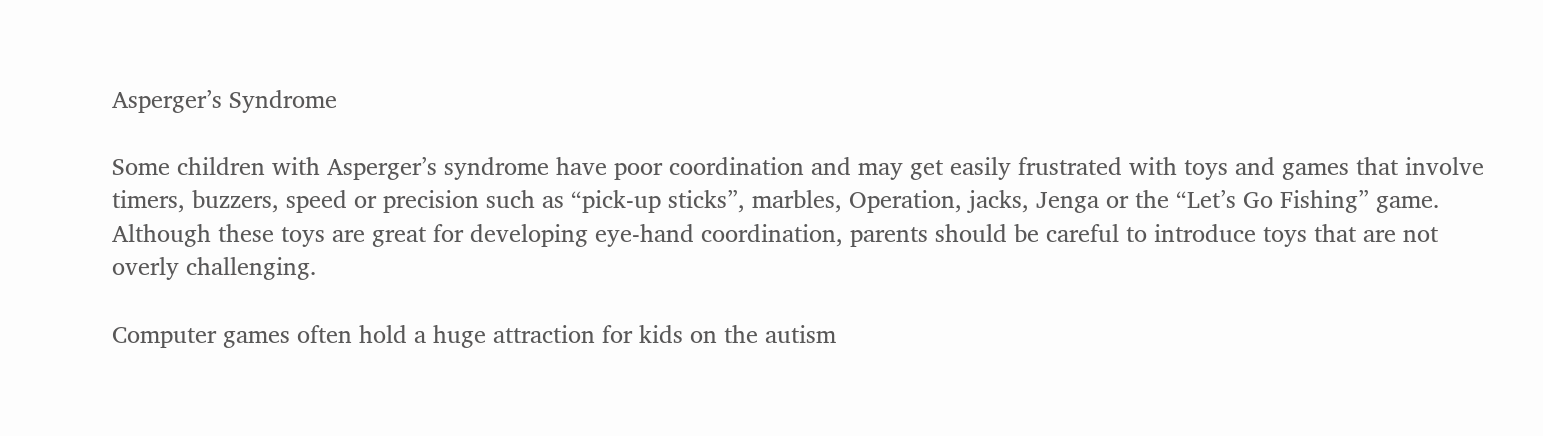Asperger’s Syndrome

Some children with Asperger’s syndrome have poor coordination and may get easily frustrated with toys and games that involve timers, buzzers, speed or precision such as “pick-up sticks”, marbles, Operation, jacks, Jenga or the “Let’s Go Fishing” game. Although these toys are great for developing eye-hand coordination, parents should be careful to introduce toys that are not overly challenging.

Computer games often hold a huge attraction for kids on the autism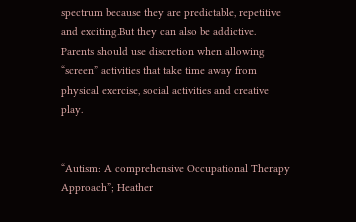spectrum because they are predictable, repetitive and exciting.But they can also be addictive. Parents should use discretion when allowing “screen” activities that take time away from physical exercise, social activities and creative play.


“Autism: A comprehensive Occupational Therapy Approach”; Heather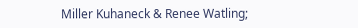Miller Kuhaneck & Renee Watling;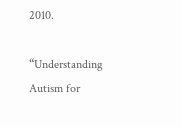2010.

“Understanding Autism for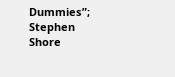Dummies”; Stephen Shore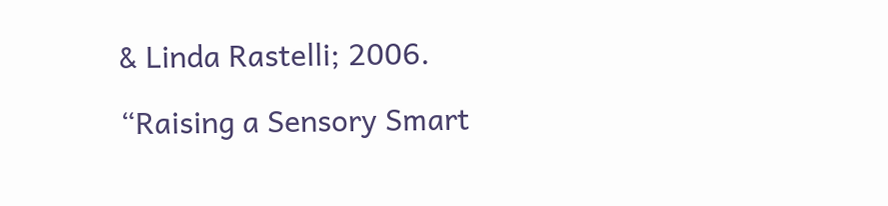& Linda Rastelli; 2006.

“Raising a Sensory Smart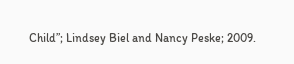Child”; Lindsey Biel and Nancy Peske; 2009.